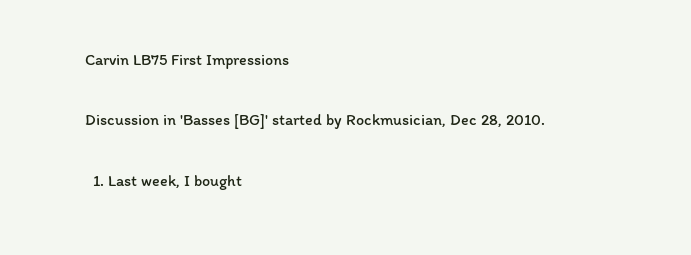Carvin LB75 First Impressions

Discussion in 'Basses [BG]' started by Rockmusician, Dec 28, 2010.

  1. Last week, I bought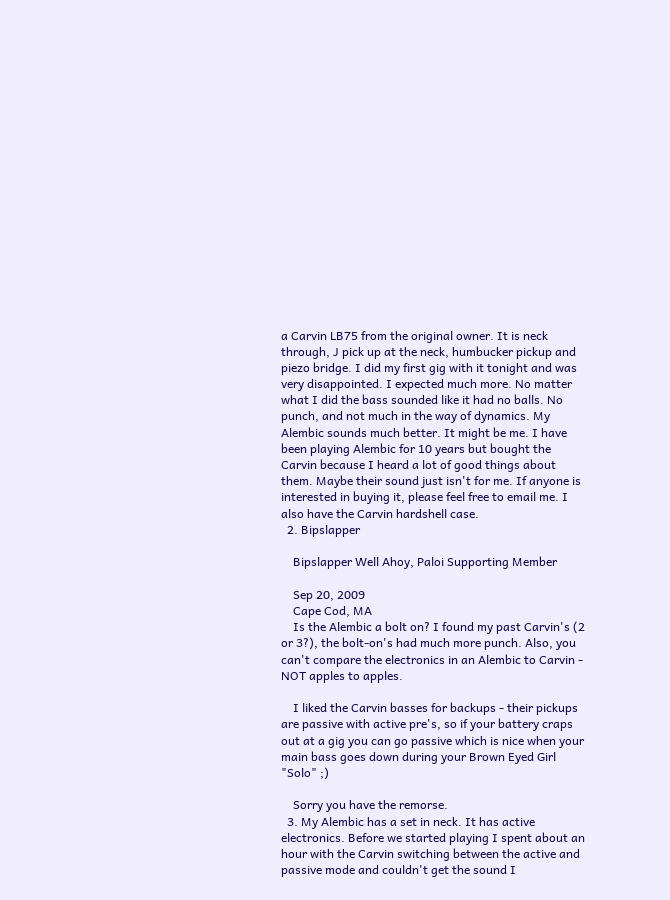a Carvin LB75 from the original owner. It is neck through, J pick up at the neck, humbucker pickup and piezo bridge. I did my first gig with it tonight and was very disappointed. I expected much more. No matter what I did the bass sounded like it had no balls. No punch, and not much in the way of dynamics. My Alembic sounds much better. It might be me. I have been playing Alembic for 10 years but bought the Carvin because I heard a lot of good things about them. Maybe their sound just isn't for me. If anyone is interested in buying it, please feel free to email me. I also have the Carvin hardshell case.
  2. Bipslapper

    Bipslapper Well Ahoy, Paloi Supporting Member

    Sep 20, 2009
    Cape Cod, MA
    Is the Alembic a bolt on? I found my past Carvin's (2 or 3?), the bolt-on's had much more punch. Also, you can't compare the electronics in an Alembic to Carvin - NOT apples to apples.

    I liked the Carvin basses for backups - their pickups are passive with active pre's, so if your battery craps out at a gig you can go passive which is nice when your main bass goes down during your Brown Eyed Girl "Solo" ;)

    Sorry you have the remorse.
  3. My Alembic has a set in neck. It has active electronics. Before we started playing I spent about an hour with the Carvin switching between the active and passive mode and couldn't get the sound I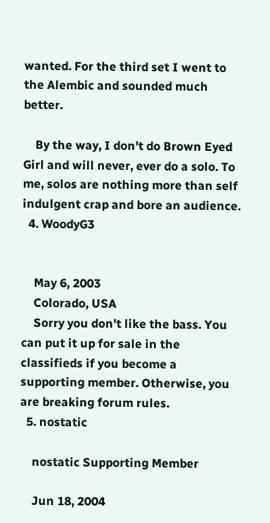wanted. For the third set I went to the Alembic and sounded much better.

    By the way, I don't do Brown Eyed Girl and will never, ever do a solo. To me, solos are nothing more than self indulgent crap and bore an audience.
  4. WoodyG3


    May 6, 2003
    Colorado, USA
    Sorry you don't like the bass. You can put it up for sale in the classifieds if you become a supporting member. Otherwise, you are breaking forum rules.
  5. nostatic

    nostatic Supporting Member

    Jun 18, 2004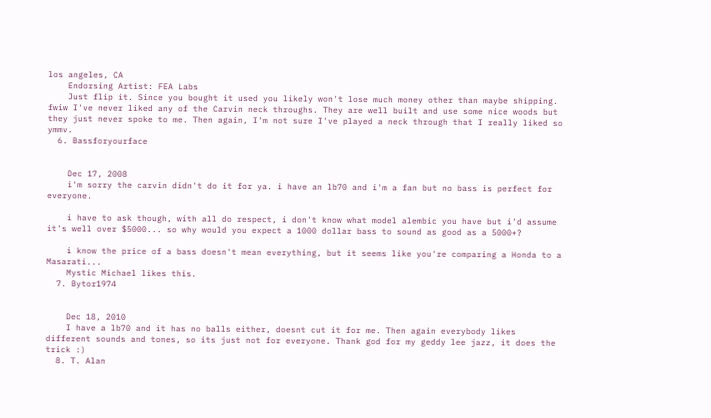los angeles, CA
    Endorsing Artist: FEA Labs
    Just flip it. Since you bought it used you likely won't lose much money other than maybe shipping. fwiw I've never liked any of the Carvin neck throughs. They are well built and use some nice woods but they just never spoke to me. Then again, I'm not sure I've played a neck through that I really liked so ymmv.
  6. Bassforyourface


    Dec 17, 2008
    i'm sorry the carvin didn't do it for ya. i have an lb70 and i'm a fan but no bass is perfect for everyone.

    i have to ask though, with all do respect, i don't know what model alembic you have but i'd assume it's well over $5000... so why would you expect a 1000 dollar bass to sound as good as a 5000+?

    i know the price of a bass doesn't mean everything, but it seems like you're comparing a Honda to a Masarati...
    Mystic Michael likes this.
  7. Bytor1974


    Dec 18, 2010
    I have a lb70 and it has no balls either, doesnt cut it for me. Then again everybody likes different sounds and tones, so its just not for everyone. Thank god for my geddy lee jazz, it does the trick :)
  8. T. Alan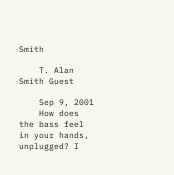Smith

    T. Alan Smith Guest

    Sep 9, 2001
    How does the bass feel in your hands, unplugged? I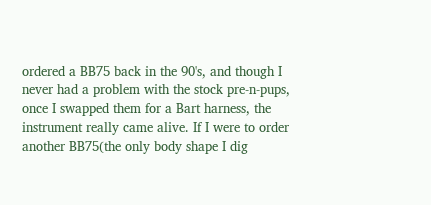ordered a BB75 back in the 90's, and though I never had a problem with the stock pre-n-pups, once I swapped them for a Bart harness, the instrument really came alive. If I were to order another BB75(the only body shape I dig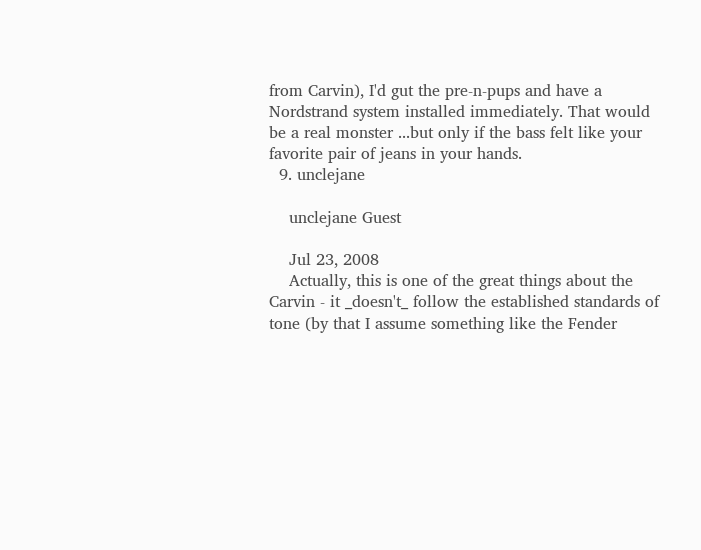from Carvin), I'd gut the pre-n-pups and have a Nordstrand system installed immediately. That would be a real monster ...but only if the bass felt like your favorite pair of jeans in your hands.
  9. unclejane

    unclejane Guest

    Jul 23, 2008
    Actually, this is one of the great things about the Carvin - it _doesn't_ follow the established standards of tone (by that I assume something like the Fender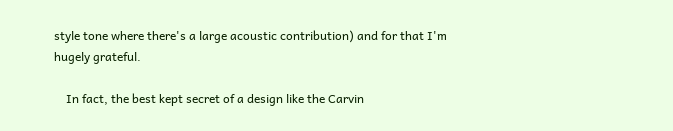style tone where there's a large acoustic contribution) and for that I'm hugely grateful.

    In fact, the best kept secret of a design like the Carvin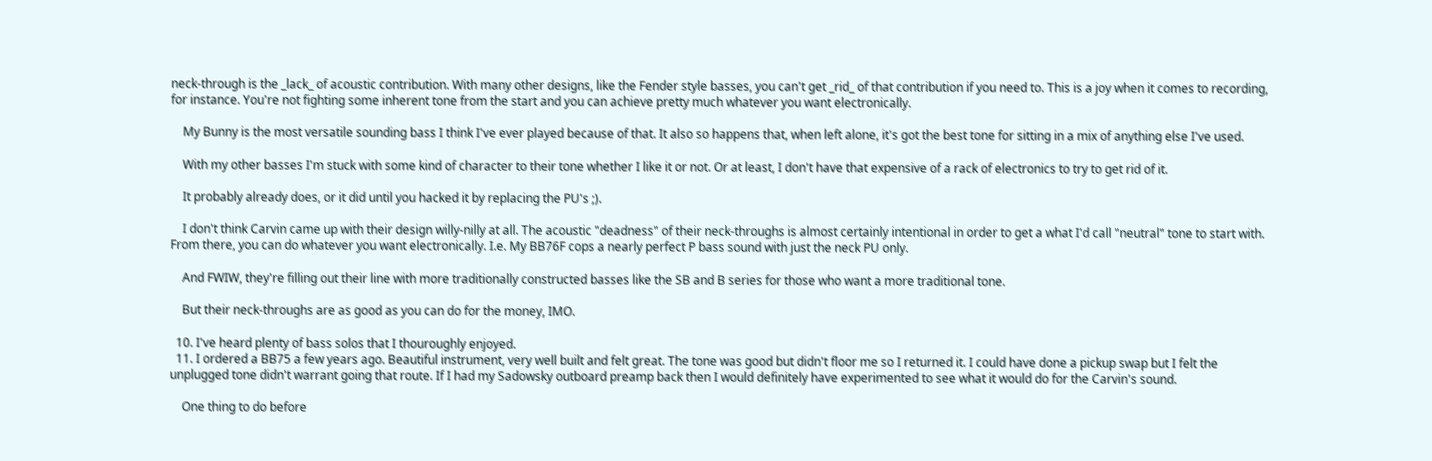neck-through is the _lack_ of acoustic contribution. With many other designs, like the Fender style basses, you can't get _rid_ of that contribution if you need to. This is a joy when it comes to recording, for instance. You're not fighting some inherent tone from the start and you can achieve pretty much whatever you want electronically.

    My Bunny is the most versatile sounding bass I think I've ever played because of that. It also so happens that, when left alone, it's got the best tone for sitting in a mix of anything else I've used.

    With my other basses I'm stuck with some kind of character to their tone whether I like it or not. Or at least, I don't have that expensive of a rack of electronics to try to get rid of it.

    It probably already does, or it did until you hacked it by replacing the PU's ;).

    I don't think Carvin came up with their design willy-nilly at all. The acoustic "deadness" of their neck-throughs is almost certainly intentional in order to get a what I'd call "neutral" tone to start with. From there, you can do whatever you want electronically. I.e. My BB76F cops a nearly perfect P bass sound with just the neck PU only.

    And FWIW, they're filling out their line with more traditionally constructed basses like the SB and B series for those who want a more traditional tone.

    But their neck-throughs are as good as you can do for the money, IMO.

  10. I've heard plenty of bass solos that I thouroughly enjoyed.
  11. I ordered a BB75 a few years ago. Beautiful instrument, very well built and felt great. The tone was good but didn't floor me so I returned it. I could have done a pickup swap but I felt the unplugged tone didn't warrant going that route. If I had my Sadowsky outboard preamp back then I would definitely have experimented to see what it would do for the Carvin's sound.

    One thing to do before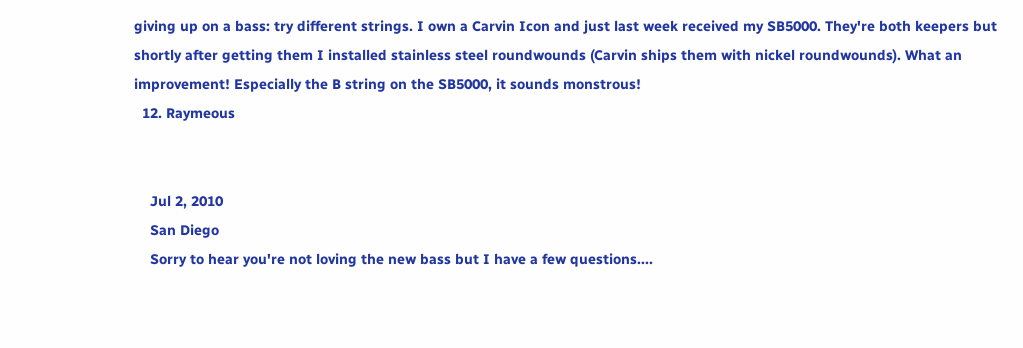giving up on a bass: try different strings. I own a Carvin Icon and just last week received my SB5000. They're both keepers but shortly after getting them I installed stainless steel roundwounds (Carvin ships them with nickel roundwounds). What an improvement! Especially the B string on the SB5000, it sounds monstrous!
  12. Raymeous


    Jul 2, 2010
    San Diego
    Sorry to hear you're not loving the new bass but I have a few questions....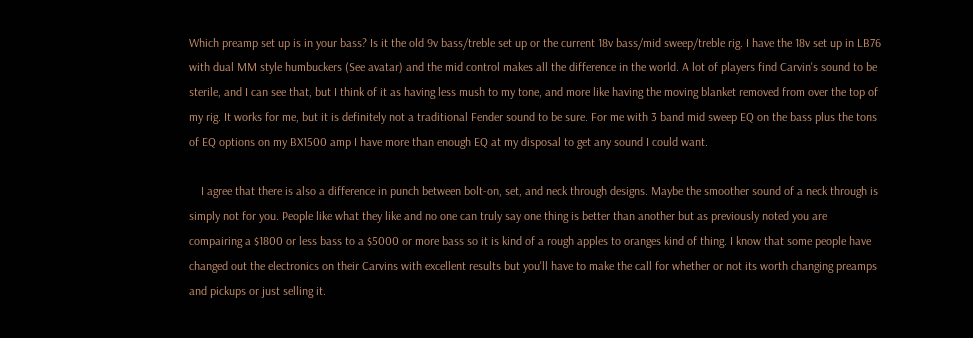Which preamp set up is in your bass? Is it the old 9v bass/treble set up or the current 18v bass/mid sweep/treble rig. I have the 18v set up in LB76 with dual MM style humbuckers (See avatar) and the mid control makes all the difference in the world. A lot of players find Carvin's sound to be sterile, and I can see that, but I think of it as having less mush to my tone, and more like having the moving blanket removed from over the top of my rig. It works for me, but it is definitely not a traditional Fender sound to be sure. For me with 3 band mid sweep EQ on the bass plus the tons of EQ options on my BX1500 amp I have more than enough EQ at my disposal to get any sound I could want.

    I agree that there is also a difference in punch between bolt-on, set, and neck through designs. Maybe the smoother sound of a neck through is simply not for you. People like what they like and no one can truly say one thing is better than another but as previously noted you are compairing a $1800 or less bass to a $5000 or more bass so it is kind of a rough apples to oranges kind of thing. I know that some people have changed out the electronics on their Carvins with excellent results but you'll have to make the call for whether or not its worth changing preamps and pickups or just selling it.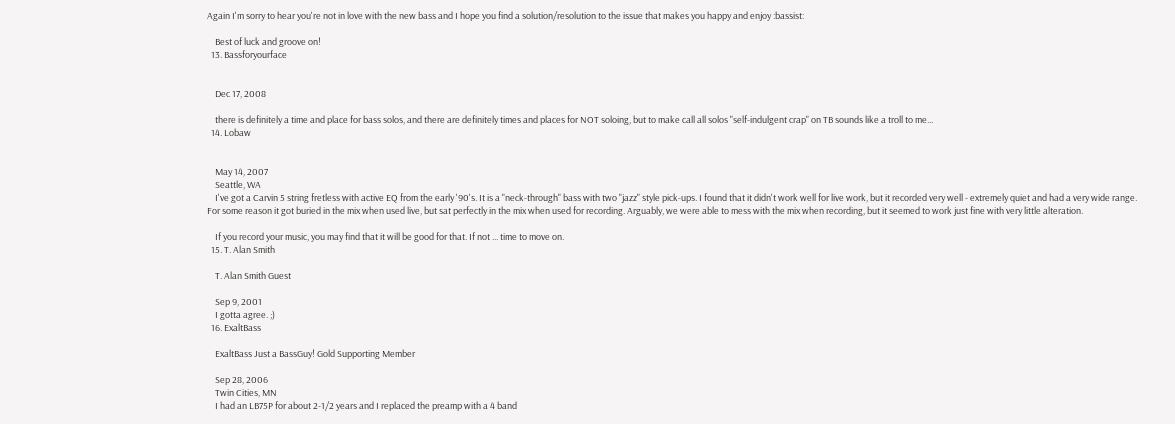Again I'm sorry to hear you're not in love with the new bass and I hope you find a solution/resolution to the issue that makes you happy and enjoy :bassist:

    Best of luck and groove on!
  13. Bassforyourface


    Dec 17, 2008

    there is definitely a time and place for bass solos, and there are definitely times and places for NOT soloing, but to make call all solos "self-indulgent crap" on TB sounds like a troll to me...
  14. Lobaw


    May 14, 2007
    Seattle, WA
    I've got a Carvin 5 string fretless with active EQ from the early '90's. It is a "neck-through" bass with two "jazz" style pick-ups. I found that it didn't work well for live work, but it recorded very well - extremely quiet and had a very wide range. For some reason it got buried in the mix when used live, but sat perfectly in the mix when used for recording. Arguably, we were able to mess with the mix when recording, but it seemed to work just fine with very little alteration.

    If you record your music, you may find that it will be good for that. If not ... time to move on.
  15. T. Alan Smith

    T. Alan Smith Guest

    Sep 9, 2001
    I gotta agree. ;)
  16. ExaltBass

    ExaltBass Just a BassGuy! Gold Supporting Member

    Sep 28, 2006
    Twin Cities, MN
    I had an LB75P for about 2-1/2 years and I replaced the preamp with a 4 band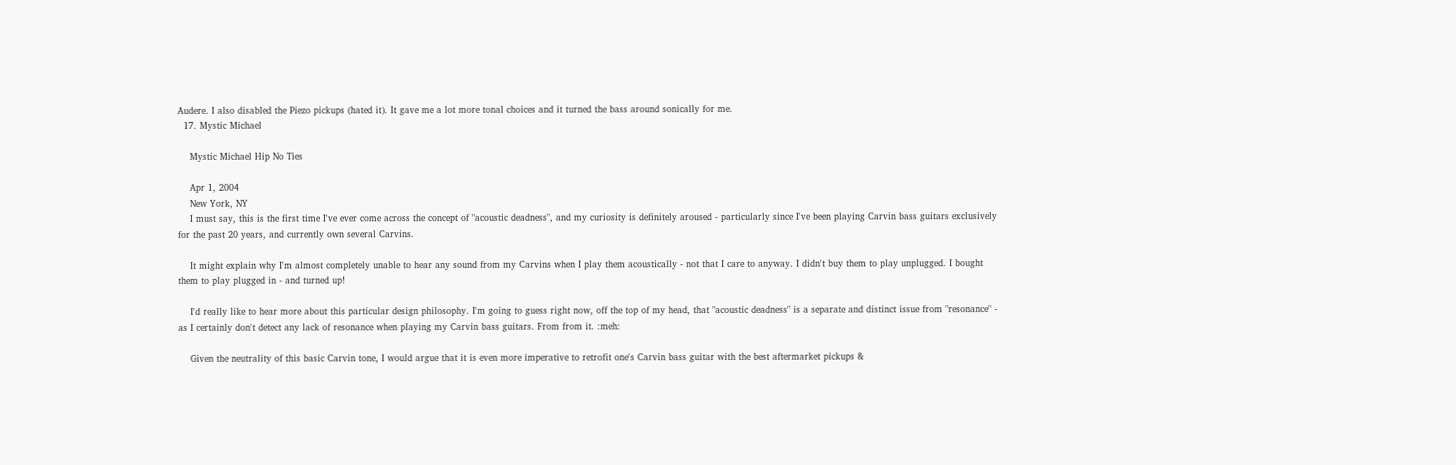Audere. I also disabled the Piezo pickups (hated it). It gave me a lot more tonal choices and it turned the bass around sonically for me.
  17. Mystic Michael

    Mystic Michael Hip No Ties

    Apr 1, 2004
    New York, NY
    I must say, this is the first time I've ever come across the concept of "acoustic deadness", and my curiosity is definitely aroused - particularly since I've been playing Carvin bass guitars exclusively for the past 20 years, and currently own several Carvins.

    It might explain why I'm almost completely unable to hear any sound from my Carvins when I play them acoustically - not that I care to anyway. I didn't buy them to play unplugged. I bought them to play plugged in - and turned up!

    I'd really like to hear more about this particular design philosophy. I'm going to guess right now, off the top of my head, that "acoustic deadness" is a separate and distinct issue from "resonance" - as I certainly don't detect any lack of resonance when playing my Carvin bass guitars. From from it. :meh:

    Given the neutrality of this basic Carvin tone, I would argue that it is even more imperative to retrofit one's Carvin bass guitar with the best aftermarket pickups &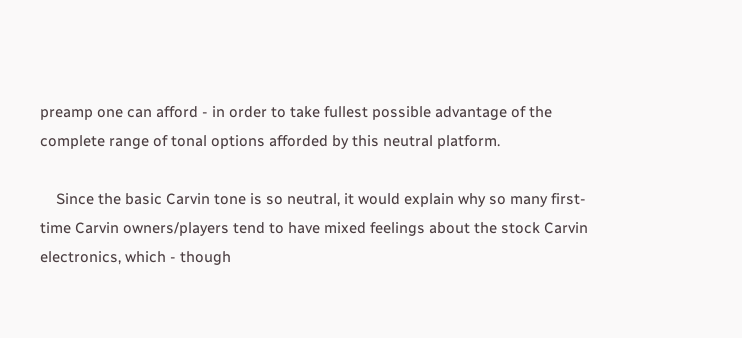preamp one can afford - in order to take fullest possible advantage of the complete range of tonal options afforded by this neutral platform.

    Since the basic Carvin tone is so neutral, it would explain why so many first-time Carvin owners/players tend to have mixed feelings about the stock Carvin electronics, which - though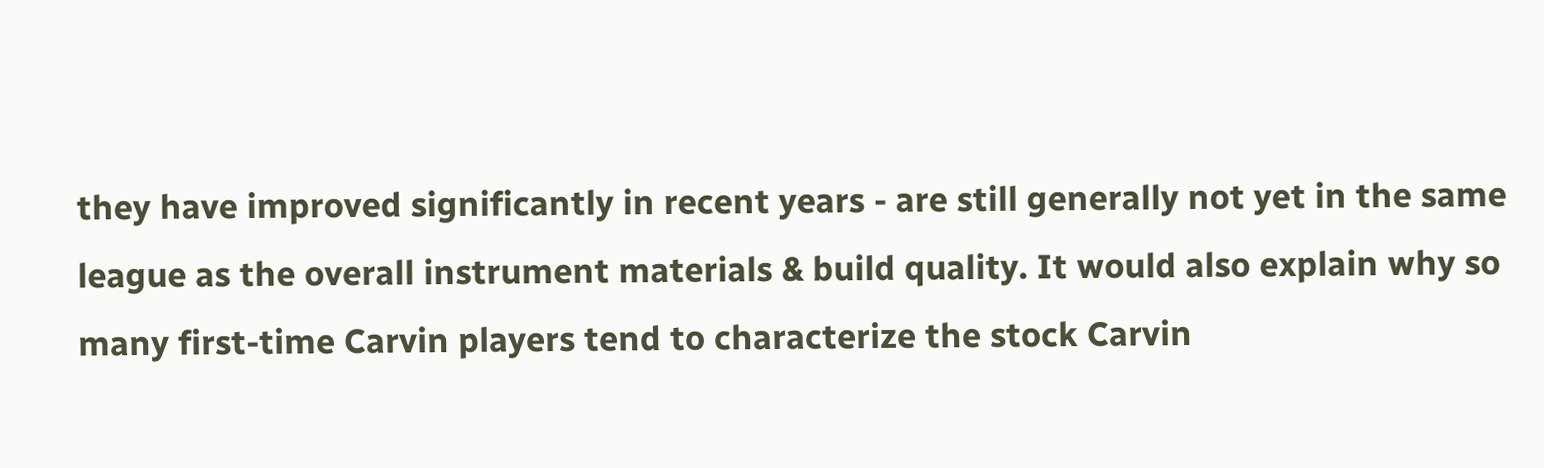they have improved significantly in recent years - are still generally not yet in the same league as the overall instrument materials & build quality. It would also explain why so many first-time Carvin players tend to characterize the stock Carvin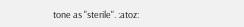tone as "sterile". :atoz: